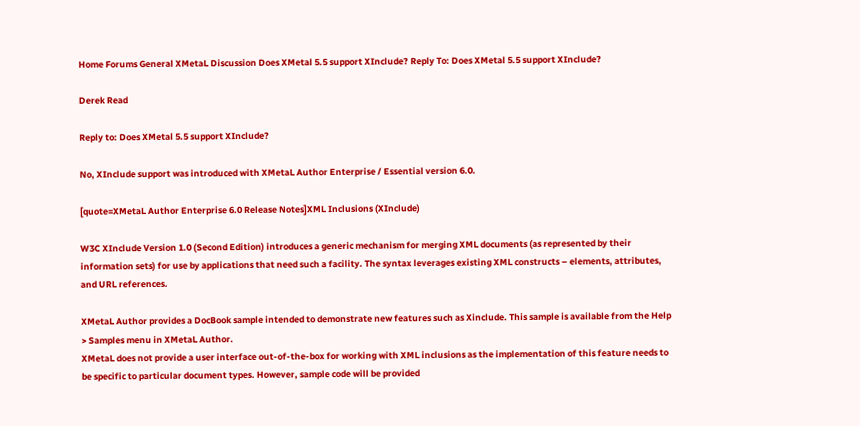Home Forums General XMetaL Discussion Does XMetal 5.5 support XInclude? Reply To: Does XMetal 5.5 support XInclude?

Derek Read

Reply to: Does XMetal 5.5 support XInclude?

No, XInclude support was introduced with XMetaL Author Enterprise / Essential version 6.0.

[quote=XMetaL Author Enterprise 6.0 Release Notes]XML Inclusions (XInclude)

W3C XInclude Version 1.0 (Second Edition) introduces a generic mechanism for merging XML documents (as represented by their information sets) for use by applications that need such a facility. The syntax leverages existing XML constructs – elements, attributes, and URL references.

XMetaL Author provides a DocBook sample intended to demonstrate new features such as Xinclude. This sample is available from the Help > Samples menu in XMetaL Author.
XMetaL does not provide a user interface out-of-the-box for working with XML inclusions as the implementation of this feature needs to be specific to particular document types. However, sample code will be provided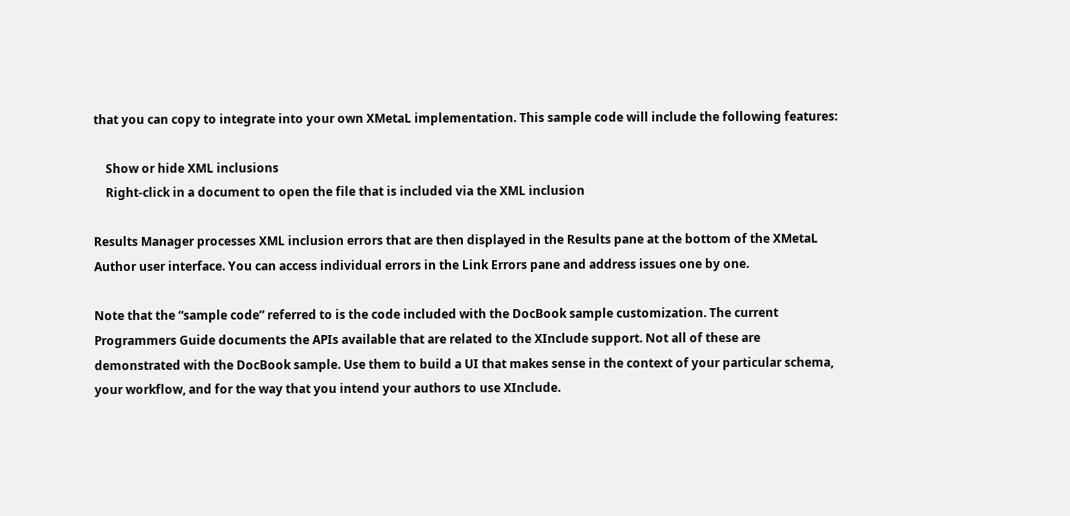that you can copy to integrate into your own XMetaL implementation. This sample code will include the following features:

    Show or hide XML inclusions
    Right-click in a document to open the file that is included via the XML inclusion

Results Manager processes XML inclusion errors that are then displayed in the Results pane at the bottom of the XMetaL Author user interface. You can access individual errors in the Link Errors pane and address issues one by one.

Note that the “sample code” referred to is the code included with the DocBook sample customization. The current Programmers Guide documents the APIs available that are related to the XInclude support. Not all of these are demonstrated with the DocBook sample. Use them to build a UI that makes sense in the context of your particular schema, your workflow, and for the way that you intend your authors to use XInclude.